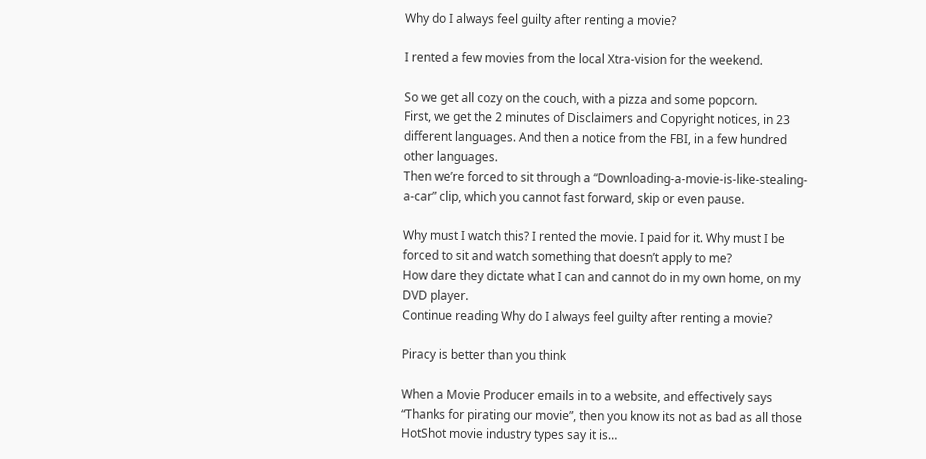Why do I always feel guilty after renting a movie?

I rented a few movies from the local Xtra-vision for the weekend.

So we get all cozy on the couch, with a pizza and some popcorn.
First, we get the 2 minutes of Disclaimers and Copyright notices, in 23 different languages. And then a notice from the FBI, in a few hundred other languages.
Then we’re forced to sit through a “Downloading-a-movie-is-like-stealing-a-car” clip, which you cannot fast forward, skip or even pause.

Why must I watch this? I rented the movie. I paid for it. Why must I be forced to sit and watch something that doesn’t apply to me?
How dare they dictate what I can and cannot do in my own home, on my DVD player.
Continue reading Why do I always feel guilty after renting a movie?

Piracy is better than you think

When a Movie Producer emails in to a website, and effectively says “Thanks for pirating our movie”, then you know its not as bad as all those HotShot movie industry types say it is…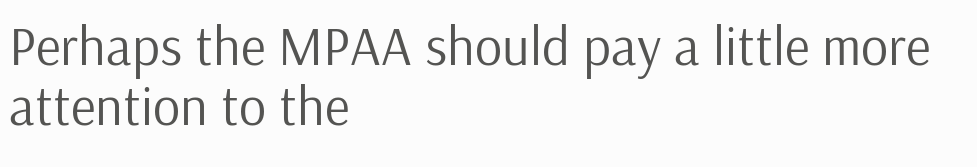Perhaps the MPAA should pay a little more attention to the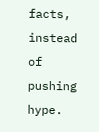facts, instead of pushing hype.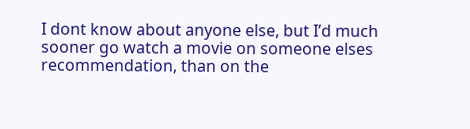I dont know about anyone else, but I’d much sooner go watch a movie on someone elses recommendation, than on the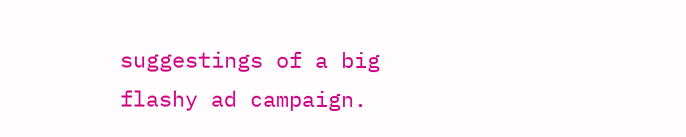suggestings of a big flashy ad campaign.